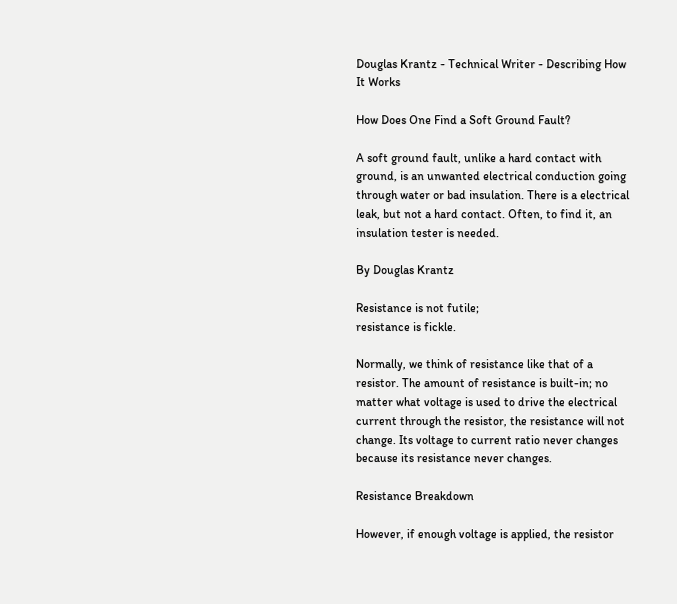Douglas Krantz - Technical Writer - Describing How It Works

How Does One Find a Soft Ground Fault?

A soft ground fault, unlike a hard contact with ground, is an unwanted electrical conduction going through water or bad insulation. There is a electrical leak, but not a hard contact. Often, to find it, an insulation tester is needed.

By Douglas Krantz

Resistance is not futile;
resistance is fickle.

Normally, we think of resistance like that of a resistor. The amount of resistance is built-in; no matter what voltage is used to drive the electrical current through the resistor, the resistance will not change. Its voltage to current ratio never changes because its resistance never changes.

Resistance Breakdown

However, if enough voltage is applied, the resistor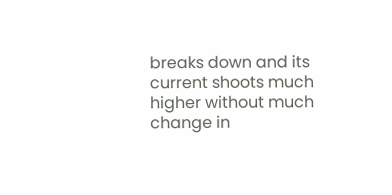breaks down and its current shoots much higher without much change in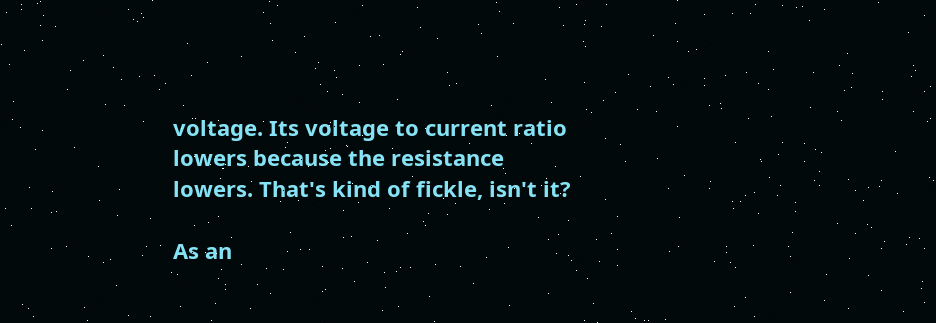voltage. Its voltage to current ratio lowers because the resistance lowers. That's kind of fickle, isn't it?

As an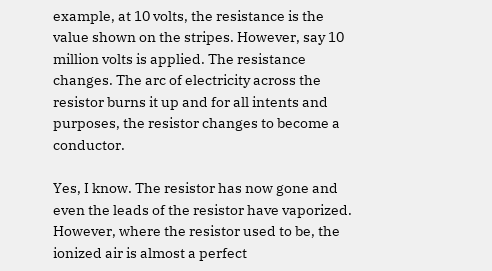example, at 10 volts, the resistance is the value shown on the stripes. However, say 10 million volts is applied. The resistance changes. The arc of electricity across the resistor burns it up and for all intents and purposes, the resistor changes to become a conductor.

Yes, I know. The resistor has now gone and even the leads of the resistor have vaporized. However, where the resistor used to be, the ionized air is almost a perfect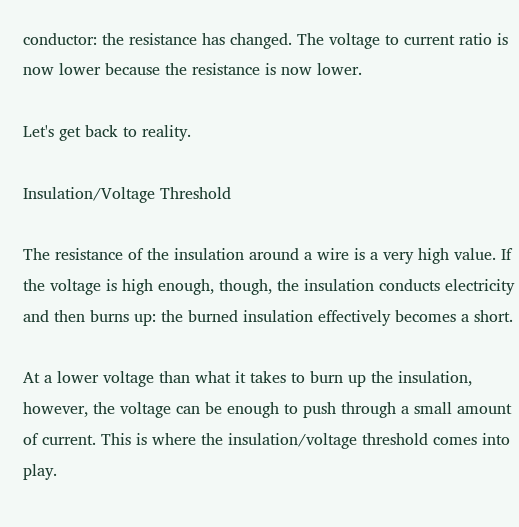conductor: the resistance has changed. The voltage to current ratio is now lower because the resistance is now lower.

Let's get back to reality.

Insulation/Voltage Threshold

The resistance of the insulation around a wire is a very high value. If the voltage is high enough, though, the insulation conducts electricity and then burns up: the burned insulation effectively becomes a short.

At a lower voltage than what it takes to burn up the insulation, however, the voltage can be enough to push through a small amount of current. This is where the insulation/voltage threshold comes into play.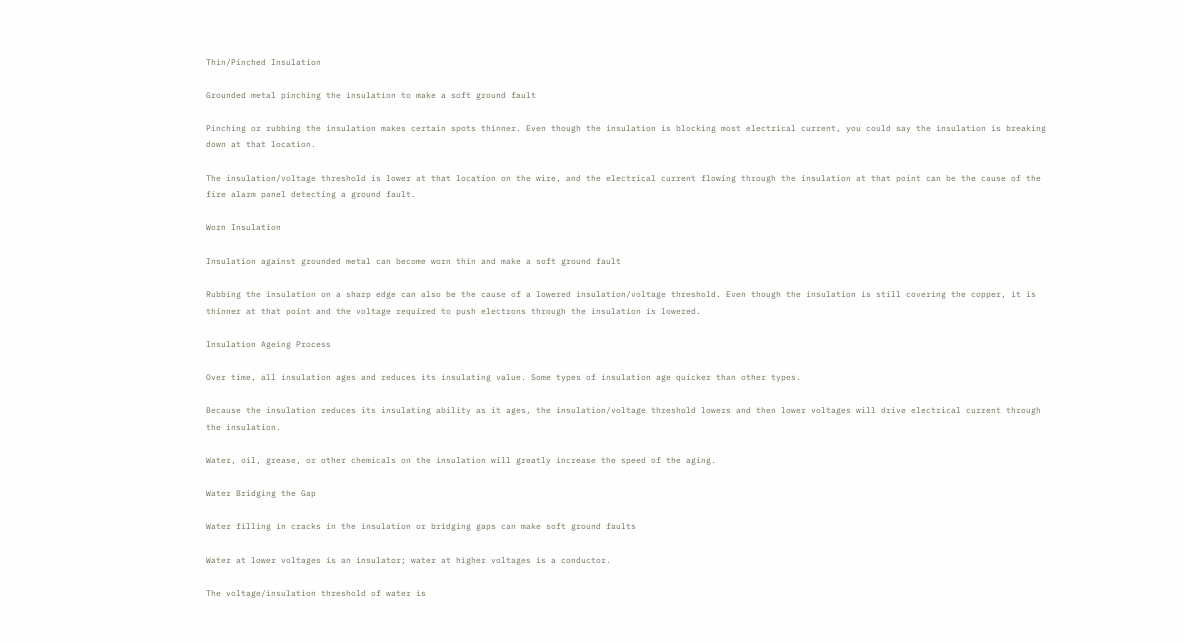Thin/Pinched Insulation

Grounded metal pinching the insulation to make a soft ground fault

Pinching or rubbing the insulation makes certain spots thinner. Even though the insulation is blocking most electrical current, you could say the insulation is breaking down at that location.

The insulation/voltage threshold is lower at that location on the wire, and the electrical current flowing through the insulation at that point can be the cause of the fire alarm panel detecting a ground fault.

Worn Insulation

Insulation against grounded metal can become worn thin and make a soft ground fault

Rubbing the insulation on a sharp edge can also be the cause of a lowered insulation/voltage threshold. Even though the insulation is still covering the copper, it is thinner at that point and the voltage required to push electrons through the insulation is lowered.

Insulation Ageing Process

Over time, all insulation ages and reduces its insulating value. Some types of insulation age quicker than other types.

Because the insulation reduces its insulating ability as it ages, the insulation/voltage threshold lowers and then lower voltages will drive electrical current through the insulation.

Water, oil, grease, or other chemicals on the insulation will greatly increase the speed of the aging.

Water Bridging the Gap

Water filling in cracks in the insulation or bridging gaps can make soft ground faults

Water at lower voltages is an insulator; water at higher voltages is a conductor.

The voltage/insulation threshold of water is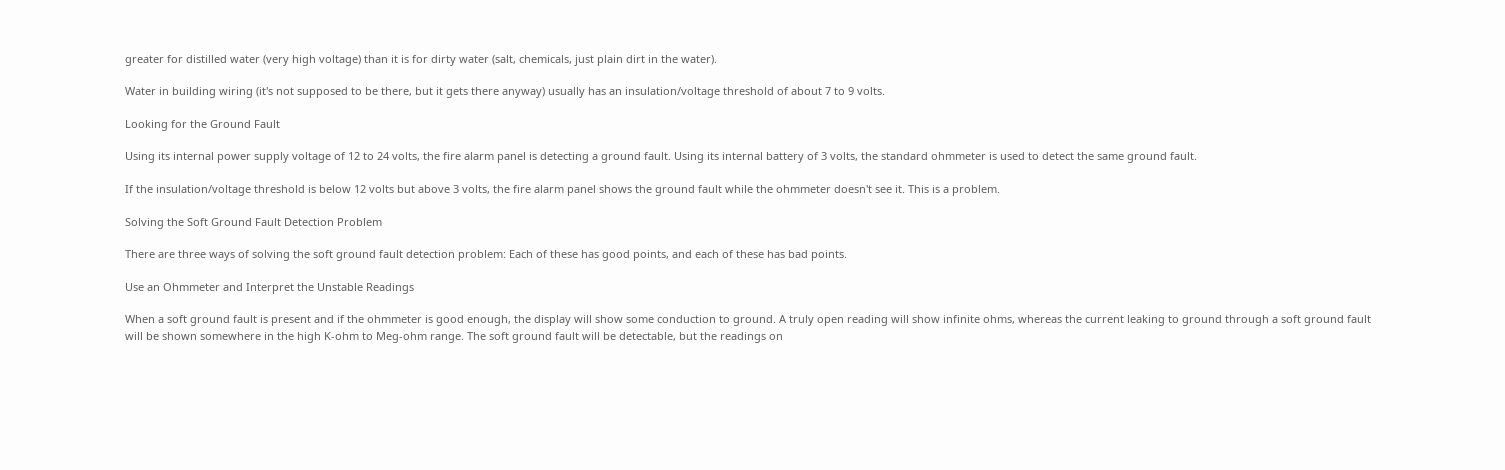greater for distilled water (very high voltage) than it is for dirty water (salt, chemicals, just plain dirt in the water).

Water in building wiring (it's not supposed to be there, but it gets there anyway) usually has an insulation/voltage threshold of about 7 to 9 volts.

Looking for the Ground Fault

Using its internal power supply voltage of 12 to 24 volts, the fire alarm panel is detecting a ground fault. Using its internal battery of 3 volts, the standard ohmmeter is used to detect the same ground fault.

If the insulation/voltage threshold is below 12 volts but above 3 volts, the fire alarm panel shows the ground fault while the ohmmeter doesn't see it. This is a problem.

Solving the Soft Ground Fault Detection Problem

There are three ways of solving the soft ground fault detection problem: Each of these has good points, and each of these has bad points.

Use an Ohmmeter and Interpret the Unstable Readings

When a soft ground fault is present and if the ohmmeter is good enough, the display will show some conduction to ground. A truly open reading will show infinite ohms, whereas the current leaking to ground through a soft ground fault will be shown somewhere in the high K-ohm to Meg-ohm range. The soft ground fault will be detectable, but the readings on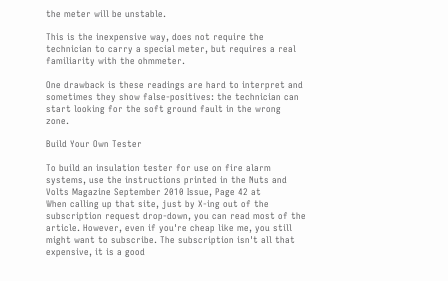the meter will be unstable.

This is the inexpensive way, does not require the technician to carry a special meter, but requires a real familiarity with the ohmmeter.

One drawback is these readings are hard to interpret and sometimes they show false-positives: the technician can start looking for the soft ground fault in the wrong zone.

Build Your Own Tester

To build an insulation tester for use on fire alarm systems, use the instructions printed in the Nuts and Volts Magazine September 2010 Issue, Page 42 at
When calling up that site, just by X-ing out of the subscription request drop-down, you can read most of the article. However, even if you're cheap like me, you still might want to subscribe. The subscription isn't all that expensive, it is a good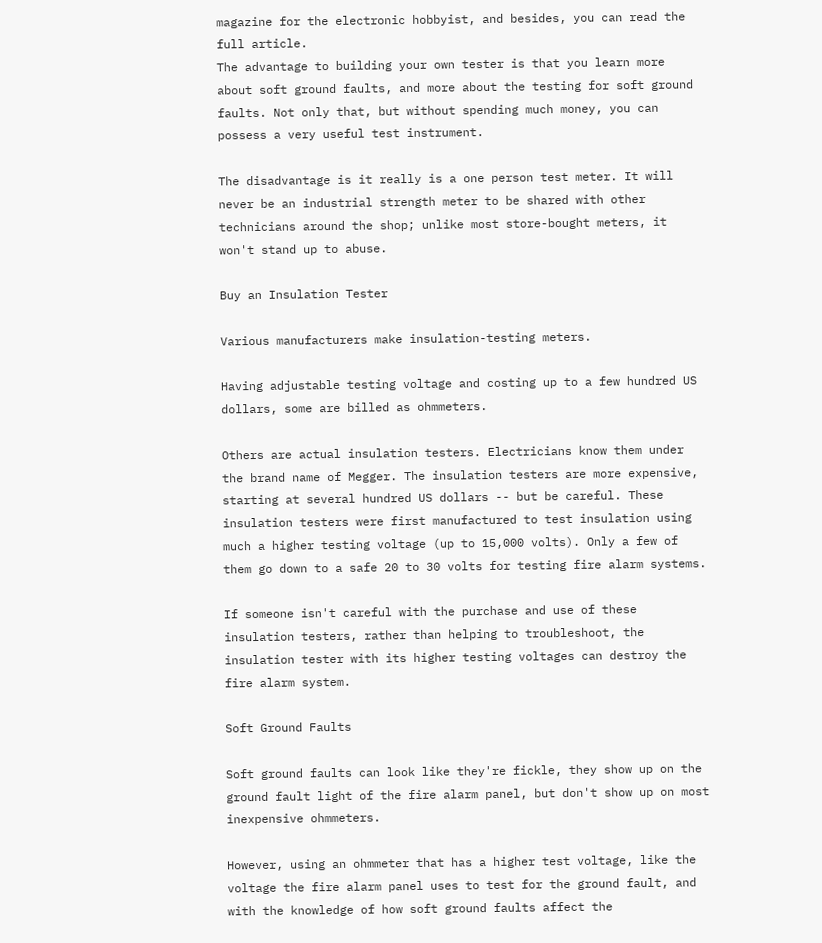magazine for the electronic hobbyist, and besides, you can read the full article.
The advantage to building your own tester is that you learn more about soft ground faults, and more about the testing for soft ground faults. Not only that, but without spending much money, you can possess a very useful test instrument.

The disadvantage is it really is a one person test meter. It will never be an industrial strength meter to be shared with other technicians around the shop; unlike most store-bought meters, it won't stand up to abuse.

Buy an Insulation Tester

Various manufacturers make insulation-testing meters.

Having adjustable testing voltage and costing up to a few hundred US dollars, some are billed as ohmmeters.

Others are actual insulation testers. Electricians know them under the brand name of Megger. The insulation testers are more expensive, starting at several hundred US dollars -- but be careful. These insulation testers were first manufactured to test insulation using much a higher testing voltage (up to 15,000 volts). Only a few of them go down to a safe 20 to 30 volts for testing fire alarm systems.

If someone isn't careful with the purchase and use of these insulation testers, rather than helping to troubleshoot, the insulation tester with its higher testing voltages can destroy the fire alarm system.

Soft Ground Faults

Soft ground faults can look like they're fickle, they show up on the ground fault light of the fire alarm panel, but don't show up on most inexpensive ohmmeters.

However, using an ohmmeter that has a higher test voltage, like the voltage the fire alarm panel uses to test for the ground fault, and with the knowledge of how soft ground faults affect the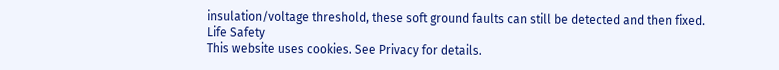insulation/voltage threshold, these soft ground faults can still be detected and then fixed.
Life Safety
This website uses cookies. See Privacy for details.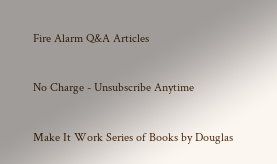Fire Alarm Q&A Articles

No Charge - Unsubscribe Anytime

Make It Work Series of Books by Douglas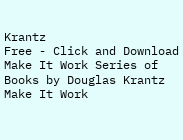Krantz
Free - Click and Download
Make It Work Series of Books by Douglas Krantz
Make It Work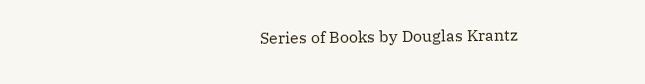Series of Books by Douglas Krantz